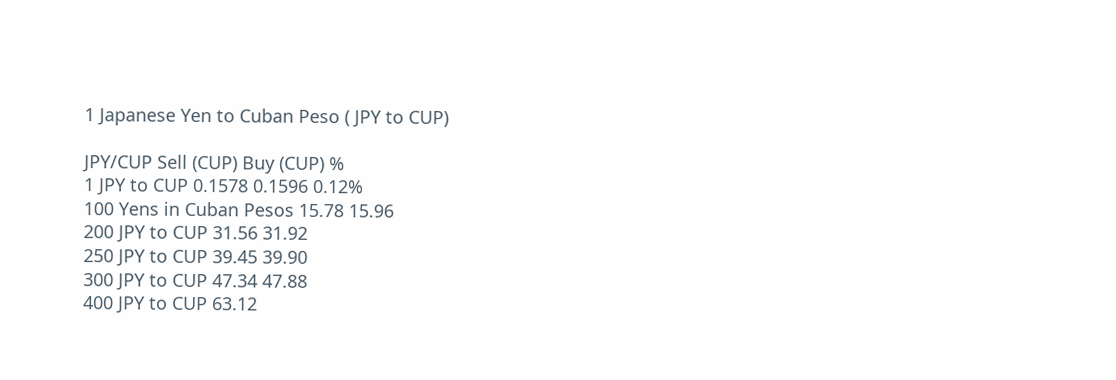1 Japanese Yen to Cuban Peso ( JPY to CUP)

JPY/CUP Sell (CUP) Buy (CUP) %
1 JPY to CUP 0.1578 0.1596 0.12%
100 Yens in Cuban Pesos 15.78 15.96
200 JPY to CUP 31.56 31.92
250 JPY to CUP 39.45 39.90
300 JPY to CUP 47.34 47.88
400 JPY to CUP 63.12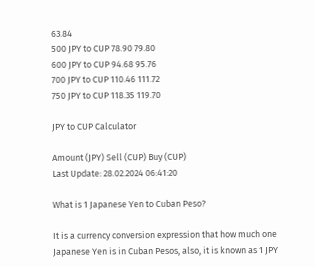63.84
500 JPY to CUP 78.90 79.80
600 JPY to CUP 94.68 95.76
700 JPY to CUP 110.46 111.72
750 JPY to CUP 118.35 119.70

JPY to CUP Calculator

Amount (JPY) Sell (CUP) Buy (CUP)
Last Update: 28.02.2024 06:41:20

What is 1 Japanese Yen to Cuban Peso?

It is a currency conversion expression that how much one Japanese Yen is in Cuban Pesos, also, it is known as 1 JPY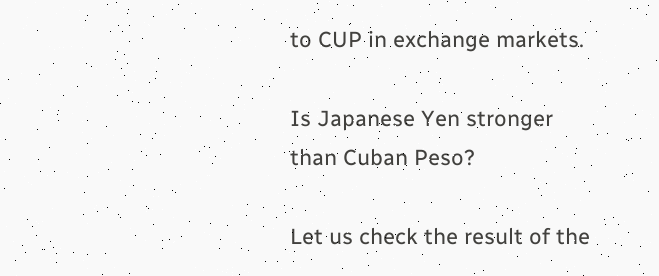to CUP in exchange markets.

Is Japanese Yen stronger than Cuban Peso?

Let us check the result of the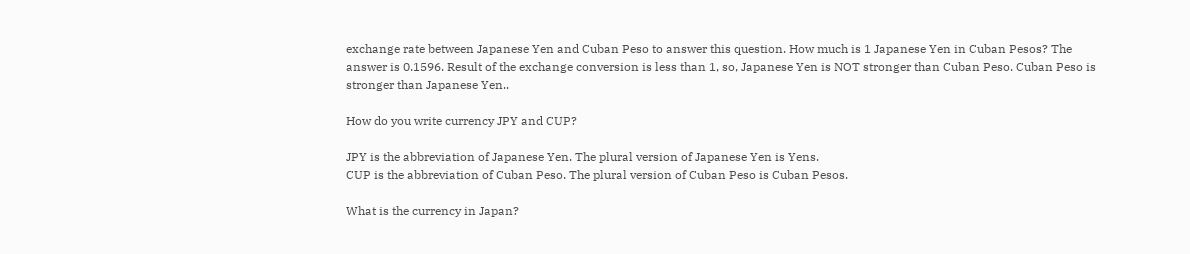exchange rate between Japanese Yen and Cuban Peso to answer this question. How much is 1 Japanese Yen in Cuban Pesos? The answer is 0.1596. Result of the exchange conversion is less than 1, so, Japanese Yen is NOT stronger than Cuban Peso. Cuban Peso is stronger than Japanese Yen..

How do you write currency JPY and CUP?

JPY is the abbreviation of Japanese Yen. The plural version of Japanese Yen is Yens.
CUP is the abbreviation of Cuban Peso. The plural version of Cuban Peso is Cuban Pesos.

What is the currency in Japan?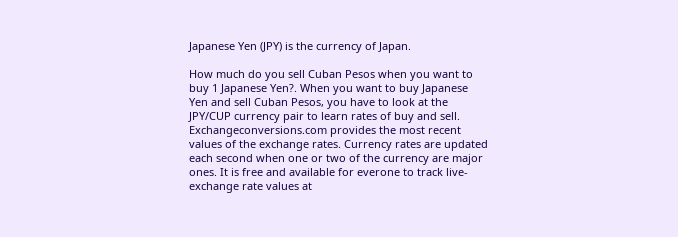Japanese Yen (JPY) is the currency of Japan.

How much do you sell Cuban Pesos when you want to buy 1 Japanese Yen?. When you want to buy Japanese Yen and sell Cuban Pesos, you have to look at the JPY/CUP currency pair to learn rates of buy and sell. Exchangeconversions.com provides the most recent values of the exchange rates. Currency rates are updated each second when one or two of the currency are major ones. It is free and available for everone to track live-exchange rate values at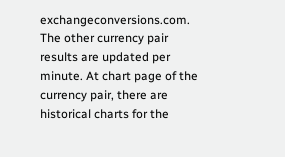exchangeconversions.com. The other currency pair results are updated per minute. At chart page of the currency pair, there are historical charts for the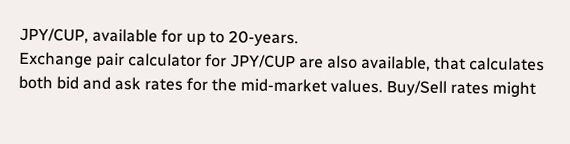JPY/CUP, available for up to 20-years.
Exchange pair calculator for JPY/CUP are also available, that calculates both bid and ask rates for the mid-market values. Buy/Sell rates might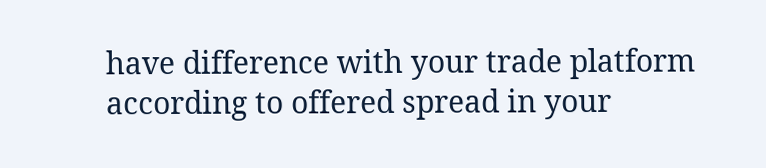have difference with your trade platform according to offered spread in your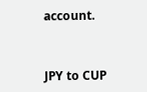account.


JPY to CUP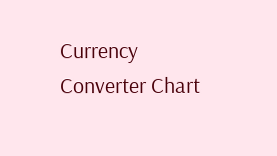Currency Converter Chart